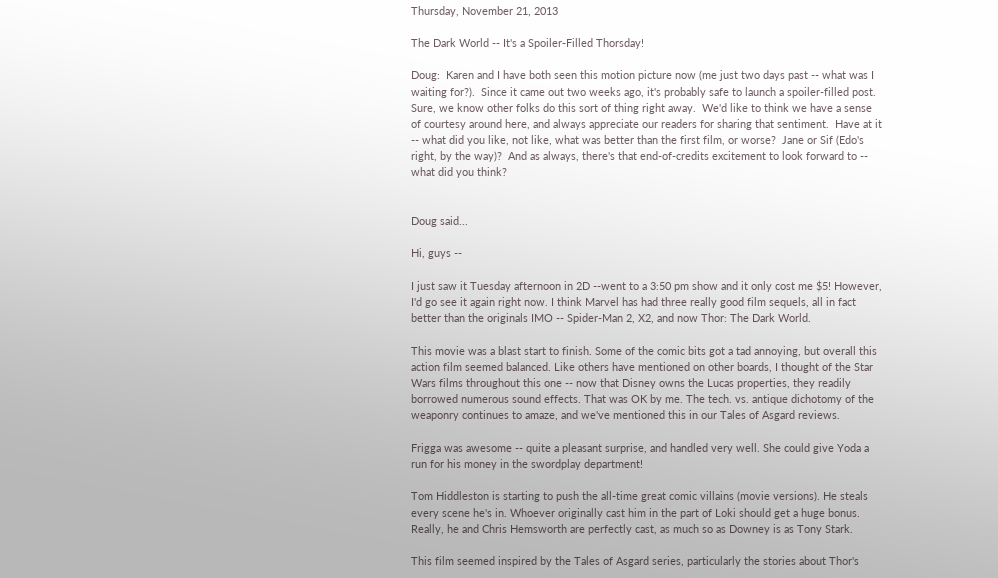Thursday, November 21, 2013

The Dark World -- It's a Spoiler-Filled Thorsday!

Doug:  Karen and I have both seen this motion picture now (me just two days past -- what was I waiting for?).  Since it came out two weeks ago, it's probably safe to launch a spoiler-filled post.  Sure, we know other folks do this sort of thing right away.  We'd like to think we have a sense of courtesy around here, and always appreciate our readers for sharing that sentiment.  Have at it -- what did you like, not like, what was better than the first film, or worse?  Jane or Sif (Edo's right, by the way)?  And as always, there's that end-of-credits excitement to look forward to -- what did you think?


Doug said...

Hi, guys --

I just saw it Tuesday afternoon in 2D --went to a 3:50 pm show and it only cost me $5! However, I'd go see it again right now. I think Marvel has had three really good film sequels, all in fact better than the originals IMO -- Spider-Man 2, X2, and now Thor: The Dark World.

This movie was a blast start to finish. Some of the comic bits got a tad annoying, but overall this action film seemed balanced. Like others have mentioned on other boards, I thought of the Star Wars films throughout this one -- now that Disney owns the Lucas properties, they readily borrowed numerous sound effects. That was OK by me. The tech. vs. antique dichotomy of the weaponry continues to amaze, and we've mentioned this in our Tales of Asgard reviews.

Frigga was awesome -- quite a pleasant surprise, and handled very well. She could give Yoda a run for his money in the swordplay department!

Tom Hiddleston is starting to push the all-time great comic villains (movie versions). He steals every scene he's in. Whoever originally cast him in the part of Loki should get a huge bonus. Really, he and Chris Hemsworth are perfectly cast, as much so as Downey is as Tony Stark.

This film seemed inspired by the Tales of Asgard series, particularly the stories about Thor's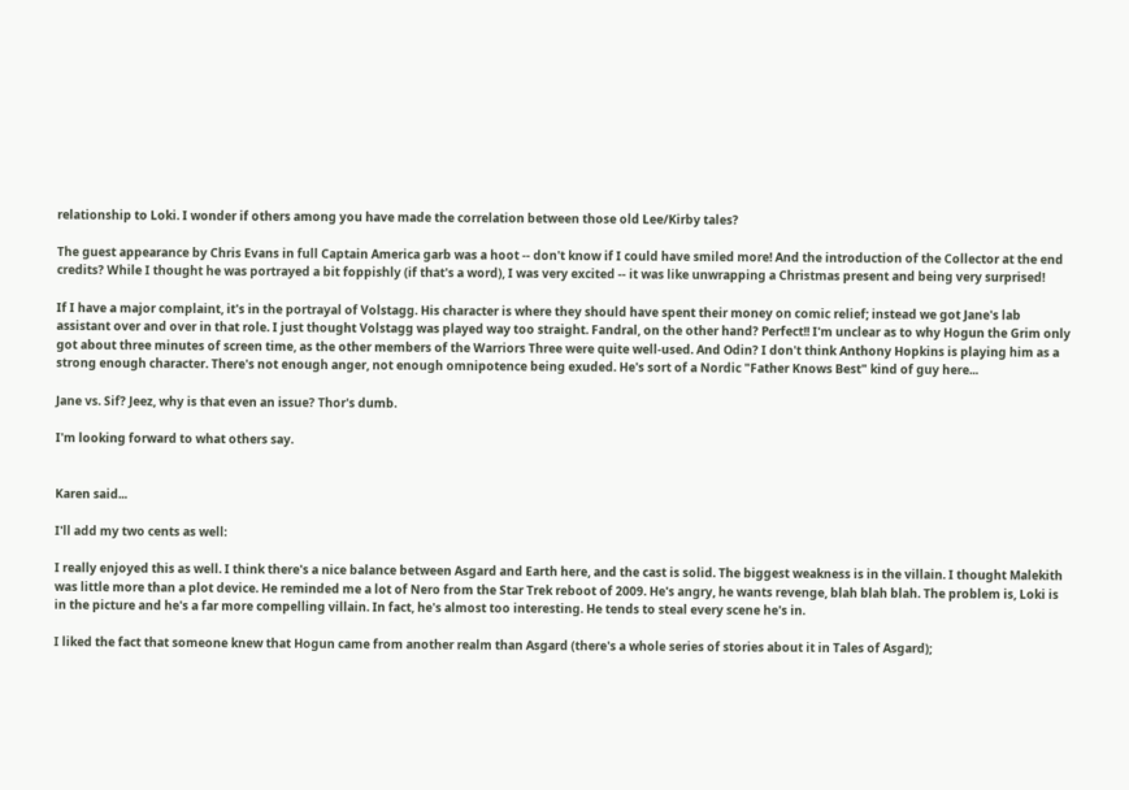relationship to Loki. I wonder if others among you have made the correlation between those old Lee/Kirby tales?

The guest appearance by Chris Evans in full Captain America garb was a hoot -- don't know if I could have smiled more! And the introduction of the Collector at the end credits? While I thought he was portrayed a bit foppishly (if that's a word), I was very excited -- it was like unwrapping a Christmas present and being very surprised!

If I have a major complaint, it's in the portrayal of Volstagg. His character is where they should have spent their money on comic relief; instead we got Jane's lab assistant over and over in that role. I just thought Volstagg was played way too straight. Fandral, on the other hand? Perfect!! I'm unclear as to why Hogun the Grim only got about three minutes of screen time, as the other members of the Warriors Three were quite well-used. And Odin? I don't think Anthony Hopkins is playing him as a strong enough character. There's not enough anger, not enough omnipotence being exuded. He's sort of a Nordic "Father Knows Best" kind of guy here...

Jane vs. Sif? Jeez, why is that even an issue? Thor's dumb.

I'm looking forward to what others say.


Karen said...

I'll add my two cents as well:

I really enjoyed this as well. I think there's a nice balance between Asgard and Earth here, and the cast is solid. The biggest weakness is in the villain. I thought Malekith was little more than a plot device. He reminded me a lot of Nero from the Star Trek reboot of 2009. He's angry, he wants revenge, blah blah blah. The problem is, Loki is in the picture and he's a far more compelling villain. In fact, he's almost too interesting. He tends to steal every scene he's in.

I liked the fact that someone knew that Hogun came from another realm than Asgard (there's a whole series of stories about it in Tales of Asgard);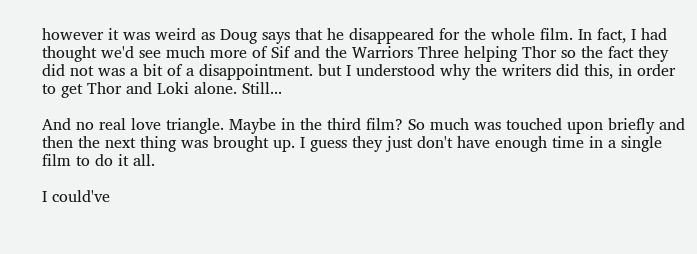however it was weird as Doug says that he disappeared for the whole film. In fact, I had thought we'd see much more of Sif and the Warriors Three helping Thor so the fact they did not was a bit of a disappointment. but I understood why the writers did this, in order to get Thor and Loki alone. Still...

And no real love triangle. Maybe in the third film? So much was touched upon briefly and then the next thing was brought up. I guess they just don't have enough time in a single film to do it all.

I could've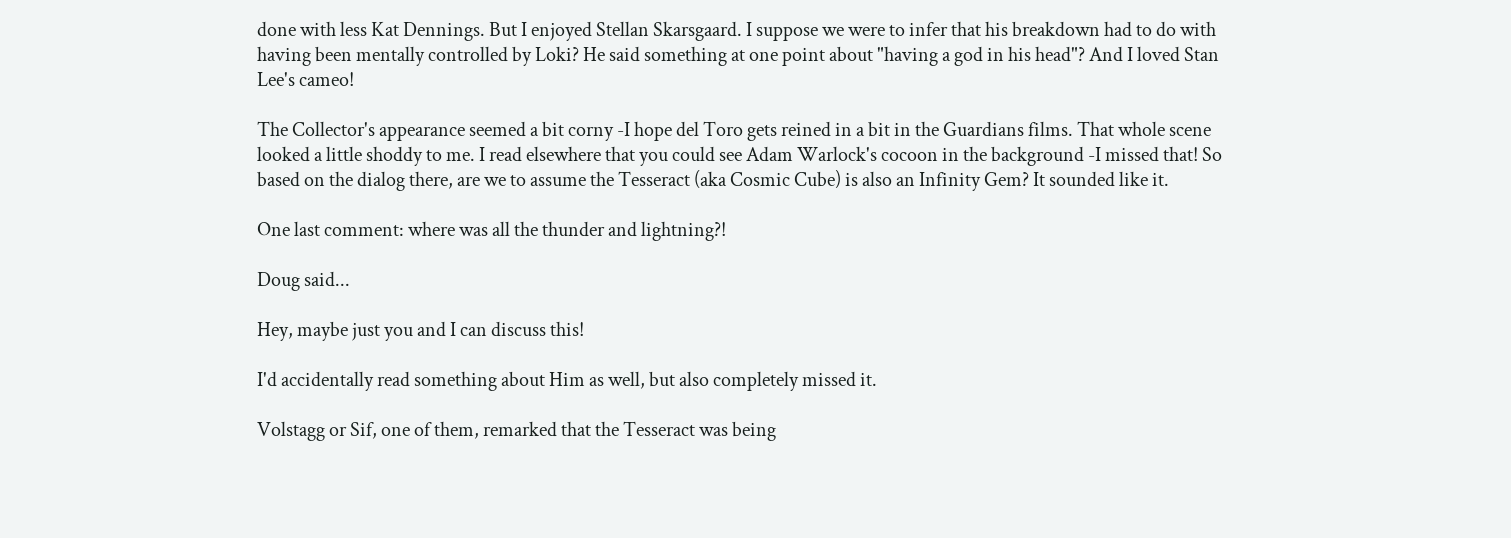done with less Kat Dennings. But I enjoyed Stellan Skarsgaard. I suppose we were to infer that his breakdown had to do with having been mentally controlled by Loki? He said something at one point about "having a god in his head"? And I loved Stan Lee's cameo!

The Collector's appearance seemed a bit corny -I hope del Toro gets reined in a bit in the Guardians films. That whole scene looked a little shoddy to me. I read elsewhere that you could see Adam Warlock's cocoon in the background -I missed that! So based on the dialog there, are we to assume the Tesseract (aka Cosmic Cube) is also an Infinity Gem? It sounded like it.

One last comment: where was all the thunder and lightning?!

Doug said...

Hey, maybe just you and I can discuss this!

I'd accidentally read something about Him as well, but also completely missed it.

Volstagg or Sif, one of them, remarked that the Tesseract was being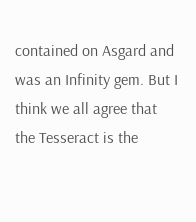contained on Asgard and was an Infinity gem. But I think we all agree that the Tesseract is the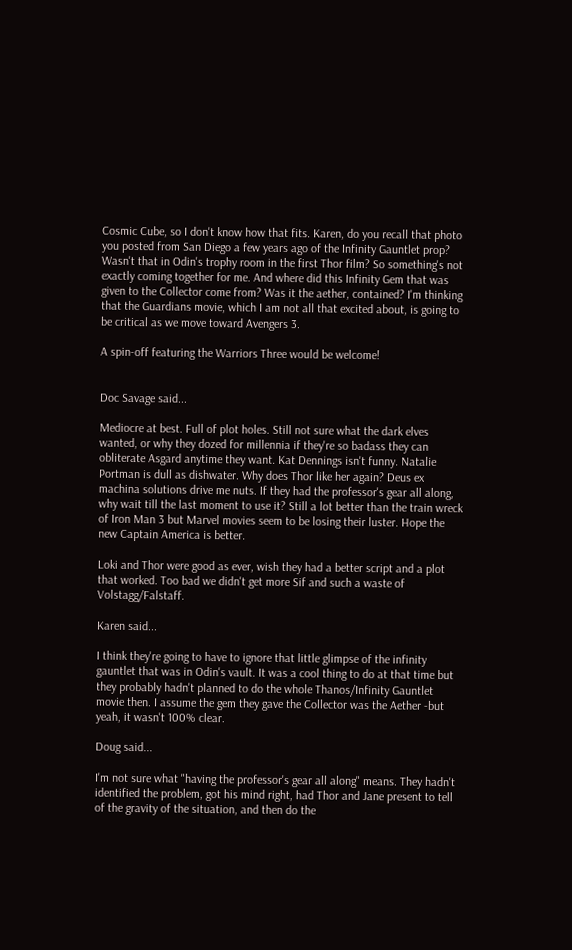Cosmic Cube, so I don't know how that fits. Karen, do you recall that photo you posted from San Diego a few years ago of the Infinity Gauntlet prop? Wasn't that in Odin's trophy room in the first Thor film? So something's not exactly coming together for me. And where did this Infinity Gem that was given to the Collector come from? Was it the aether, contained? I'm thinking that the Guardians movie, which I am not all that excited about, is going to be critical as we move toward Avengers 3.

A spin-off featuring the Warriors Three would be welcome!


Doc Savage said...

Mediocre at best. Full of plot holes. Still not sure what the dark elves wanted, or why they dozed for millennia if they're so badass they can obliterate Asgard anytime they want. Kat Dennings isn't funny. Natalie Portman is dull as dishwater. Why does Thor like her again? Deus ex machina solutions drive me nuts. If they had the professor's gear all along, why wait till the last moment to use it? Still a lot better than the train wreck of Iron Man 3 but Marvel movies seem to be losing their luster. Hope the new Captain America is better.

Loki and Thor were good as ever, wish they had a better script and a plot that worked. Too bad we didn't get more Sif and such a waste of Volstagg/Falstaff.

Karen said...

I think they're going to have to ignore that little glimpse of the infinity gauntlet that was in Odin's vault. It was a cool thing to do at that time but they probably hadn't planned to do the whole Thanos/Infinity Gauntlet movie then. I assume the gem they gave the Collector was the Aether -but yeah, it wasn't 100% clear.

Doug said...

I'm not sure what "having the professor's gear all along" means. They hadn't identified the problem, got his mind right, had Thor and Jane present to tell of the gravity of the situation, and then do the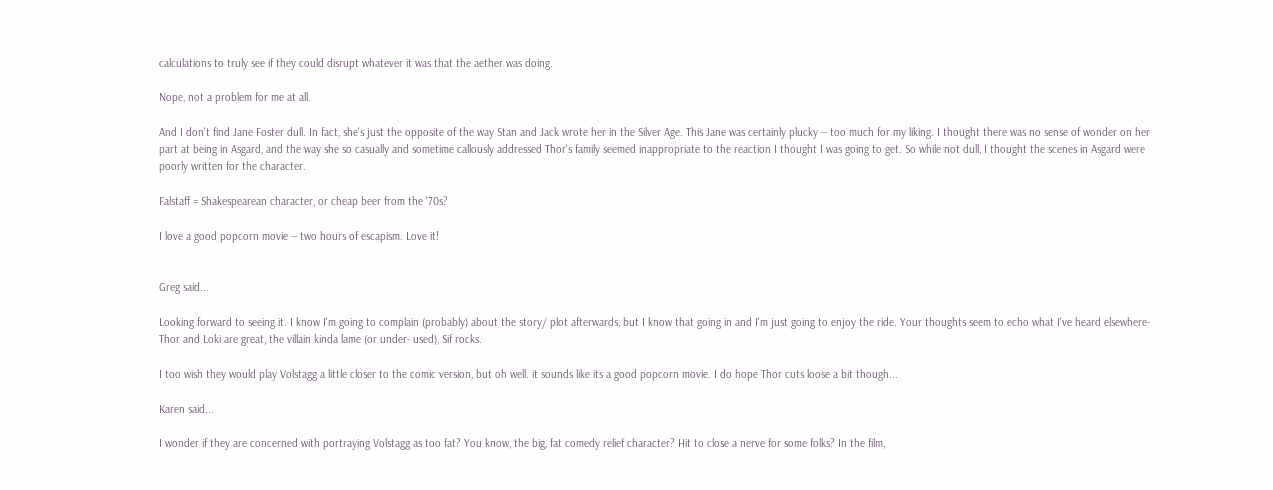calculations to truly see if they could disrupt whatever it was that the aether was doing.

Nope, not a problem for me at all.

And I don't find Jane Foster dull. In fact, she's just the opposite of the way Stan and Jack wrote her in the Silver Age. This Jane was certainly plucky -- too much for my liking. I thought there was no sense of wonder on her part at being in Asgard, and the way she so casually and sometime callously addressed Thor's family seemed inappropriate to the reaction I thought I was going to get. So while not dull, I thought the scenes in Asgard were poorly written for the character.

Falstaff = Shakespearean character, or cheap beer from the '70s?

I love a good popcorn movie -- two hours of escapism. Love it!


Greg said...

Looking forward to seeing it. I know I'm going to complain (probably) about the story/ plot afterwards, but I know that going in and I'm just going to enjoy the ride. Your thoughts seem to echo what I've heard elsewhere- Thor and Loki are great, the villain kinda lame (or under- used), Sif rocks.

I too wish they would play Volstagg a little closer to the comic version, but oh well. it sounds like its a good popcorn movie. I do hope Thor cuts loose a bit though...

Karen said...

I wonder if they are concerned with portraying Volstagg as too fat? You know, the big, fat comedy relief character? Hit to close a nerve for some folks? In the film,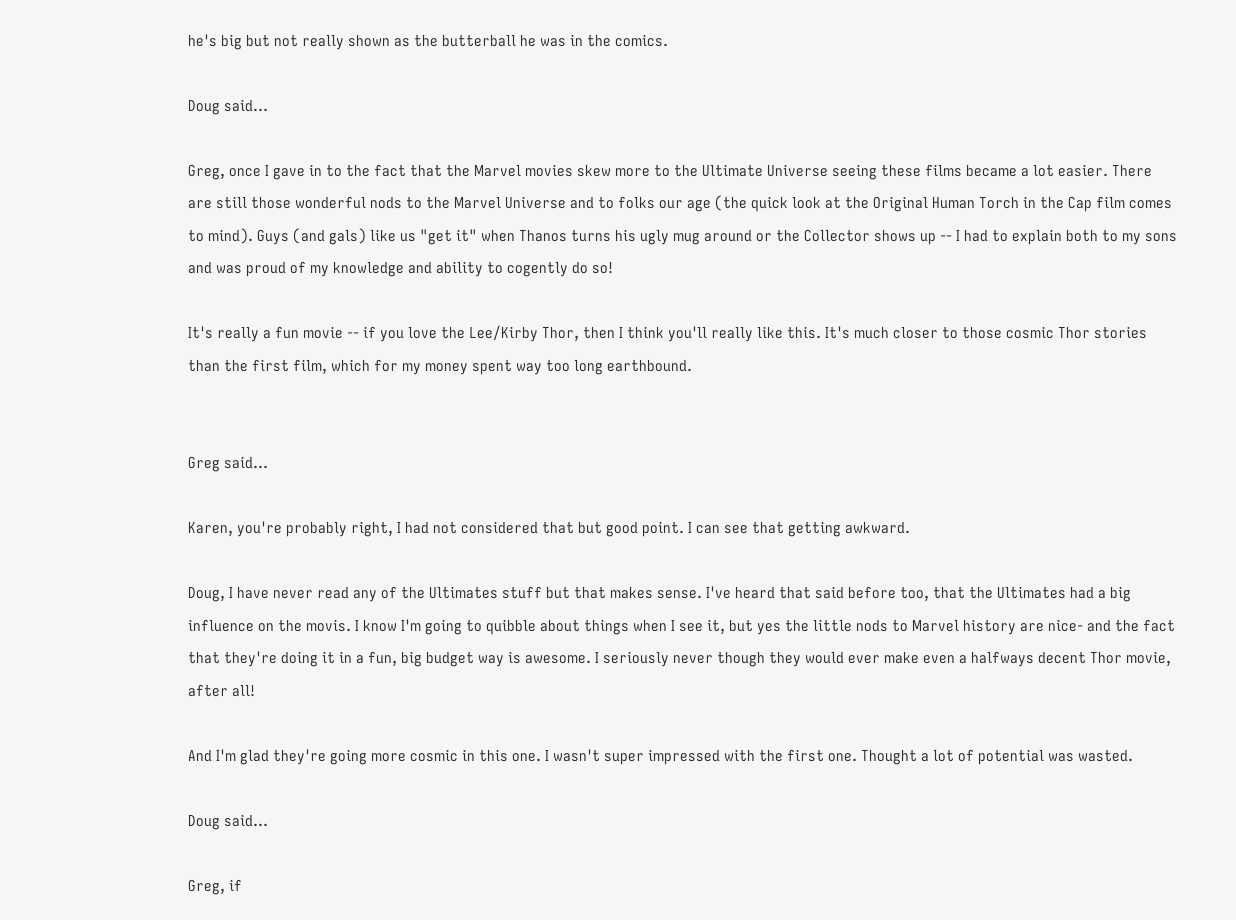he's big but not really shown as the butterball he was in the comics.

Doug said...

Greg, once I gave in to the fact that the Marvel movies skew more to the Ultimate Universe seeing these films became a lot easier. There are still those wonderful nods to the Marvel Universe and to folks our age (the quick look at the Original Human Torch in the Cap film comes to mind). Guys (and gals) like us "get it" when Thanos turns his ugly mug around or the Collector shows up -- I had to explain both to my sons and was proud of my knowledge and ability to cogently do so!

It's really a fun movie -- if you love the Lee/Kirby Thor, then I think you'll really like this. It's much closer to those cosmic Thor stories than the first film, which for my money spent way too long earthbound.


Greg said...

Karen, you're probably right, I had not considered that but good point. I can see that getting awkward.

Doug, I have never read any of the Ultimates stuff but that makes sense. I've heard that said before too, that the Ultimates had a big influence on the movis. I know I'm going to quibble about things when I see it, but yes the little nods to Marvel history are nice- and the fact that they're doing it in a fun, big budget way is awesome. I seriously never though they would ever make even a halfways decent Thor movie, after all!

And I'm glad they're going more cosmic in this one. I wasn't super impressed with the first one. Thought a lot of potential was wasted.

Doug said...

Greg, if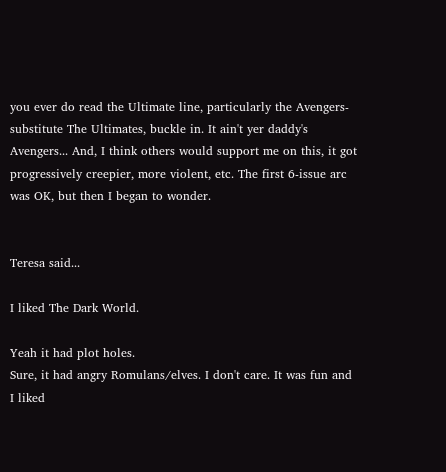you ever do read the Ultimate line, particularly the Avengers-substitute The Ultimates, buckle in. It ain't yer daddy's Avengers... And, I think others would support me on this, it got progressively creepier, more violent, etc. The first 6-issue arc was OK, but then I began to wonder.


Teresa said...

I liked The Dark World.

Yeah it had plot holes.
Sure, it had angry Romulans/elves. I don't care. It was fun and I liked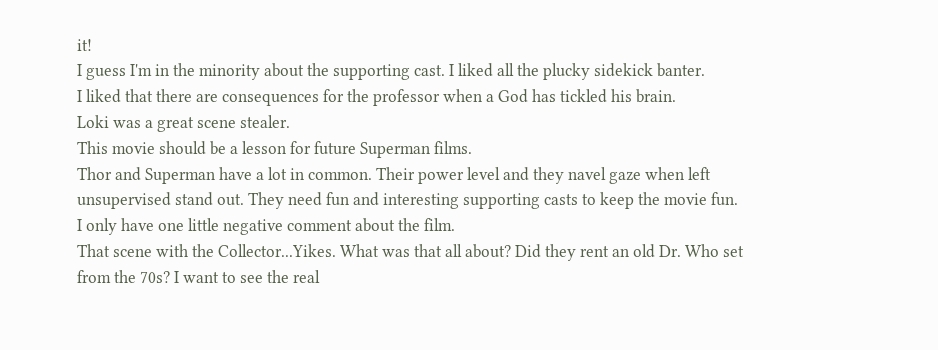it!
I guess I'm in the minority about the supporting cast. I liked all the plucky sidekick banter.
I liked that there are consequences for the professor when a God has tickled his brain.
Loki was a great scene stealer.
This movie should be a lesson for future Superman films.
Thor and Superman have a lot in common. Their power level and they navel gaze when left unsupervised stand out. They need fun and interesting supporting casts to keep the movie fun.
I only have one little negative comment about the film.
That scene with the Collector...Yikes. What was that all about? Did they rent an old Dr. Who set from the 70s? I want to see the real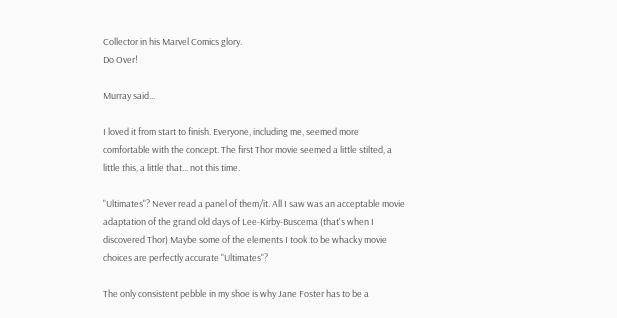Collector in his Marvel Comics glory.
Do Over!

Murray said...

I loved it from start to finish. Everyone, including me, seemed more comfortable with the concept. The first Thor movie seemed a little stilted, a little this, a little that... not this time.

"Ultimates"? Never read a panel of them/it. All I saw was an acceptable movie adaptation of the grand old days of Lee-Kirby-Buscema (that's when I discovered Thor) Maybe some of the elements I took to be whacky movie choices are perfectly accurate "Ultimates"?

The only consistent pebble in my shoe is why Jane Foster has to be a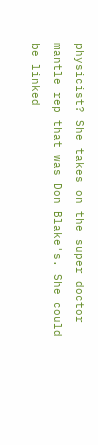physicist? She takes on the super doctor mantle rep that was Don Blake's. She could be linked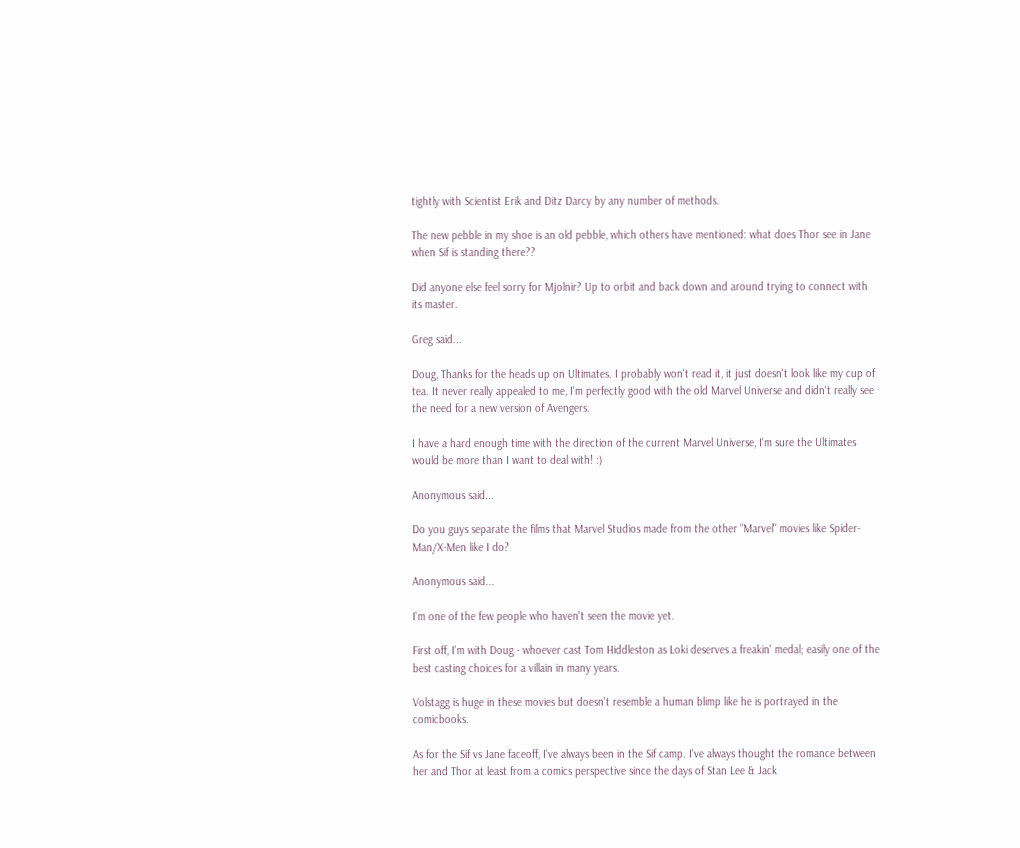tightly with Scientist Erik and Ditz Darcy by any number of methods.

The new pebble in my shoe is an old pebble, which others have mentioned: what does Thor see in Jane when Sif is standing there??

Did anyone else feel sorry for Mjolnir? Up to orbit and back down and around trying to connect with its master.

Greg said...

Doug, Thanks for the heads up on Ultimates. I probably won't read it, it just doesn't look like my cup of tea. It never really appealed to me, I'm perfectly good with the old Marvel Universe and didn't really see the need for a new version of Avengers.

I have a hard enough time with the direction of the current Marvel Universe, I'm sure the Ultimates would be more than I want to deal with! :)

Anonymous said...

Do you guys separate the films that Marvel Studios made from the other "Marvel" movies like Spider-Man/X-Men like I do?

Anonymous said...

I'm one of the few people who haven't seen the movie yet.

First off, I'm with Doug - whoever cast Tom Hiddleston as Loki deserves a freakin' medal; easily one of the best casting choices for a villain in many years.

Volstagg is huge in these movies but doesn't resemble a human blimp like he is portrayed in the comicbooks.

As for the Sif vs Jane faceoff, I've always been in the Sif camp. I've always thought the romance between her and Thor at least from a comics perspective since the days of Stan Lee & Jack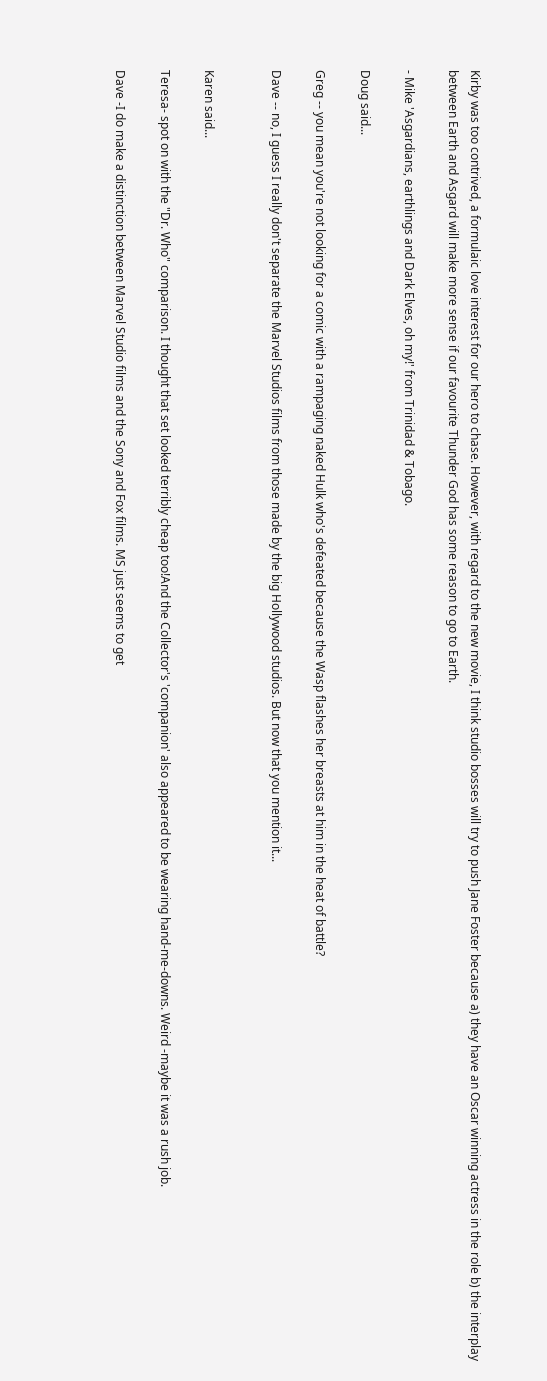Kirby was too contrived, a formulaic love interest for our hero to chase. However, with regard to the new movie, I think studio bosses will try to push Jane Foster because a) they have an Oscar winning actress in the role b) the interplay between Earth and Asgard will make more sense if our favourite Thunder God has some reason to go to Earth.

- Mike 'Asgardians, earthlings and Dark Elves, oh my!' from Trinidad & Tobago.

Doug said...

Greg -- you mean you're not looking for a comic with a rampaging naked Hulk who's defeated because the Wasp flashes her breasts at him in the heat of battle?

Dave -- no, I guess I really don't separate the Marvel Studios films from those made by the big Hollywood studios. But now that you mention it...


Karen said...

Teresa- spot on with the "Dr. Who" comparison. I thought that set looked terribly cheap too!And the Collector's 'companion' also appeared to be wearing hand-me-downs. Weird -maybe it was a rush job.

Dave -I do make a distinction between Marvel Studio films and the Sony and Fox films. MS just seems to get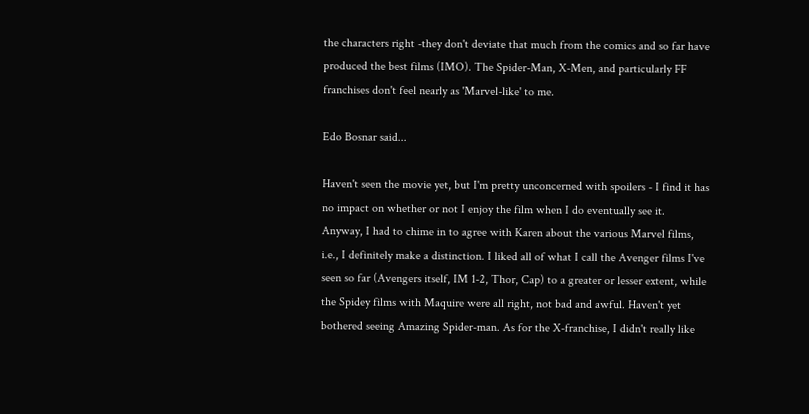the characters right -they don't deviate that much from the comics and so far have produced the best films (IMO). The Spider-Man, X-Men, and particularly FF franchises don't feel nearly as 'Marvel-like' to me.

Edo Bosnar said...

Haven't seen the movie yet, but I'm pretty unconcerned with spoilers - I find it has no impact on whether or not I enjoy the film when I do eventually see it.
Anyway, I had to chime in to agree with Karen about the various Marvel films, i.e., I definitely make a distinction. I liked all of what I call the Avenger films I've seen so far (Avengers itself, IM 1-2, Thor, Cap) to a greater or lesser extent, while the Spidey films with Maquire were all right, not bad and awful. Haven't yet bothered seeing Amazing Spider-man. As for the X-franchise, I didn't really like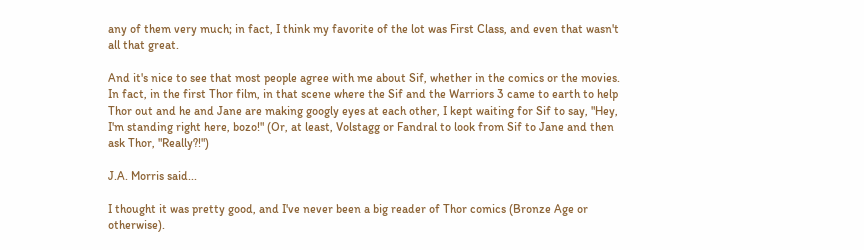any of them very much; in fact, I think my favorite of the lot was First Class, and even that wasn't all that great.

And it's nice to see that most people agree with me about Sif, whether in the comics or the movies. In fact, in the first Thor film, in that scene where the Sif and the Warriors 3 came to earth to help Thor out and he and Jane are making googly eyes at each other, I kept waiting for Sif to say, "Hey, I'm standing right here, bozo!" (Or, at least, Volstagg or Fandral to look from Sif to Jane and then ask Thor, "Really?!")

J.A. Morris said...

I thought it was pretty good, and I've never been a big reader of Thor comics (Bronze Age or otherwise).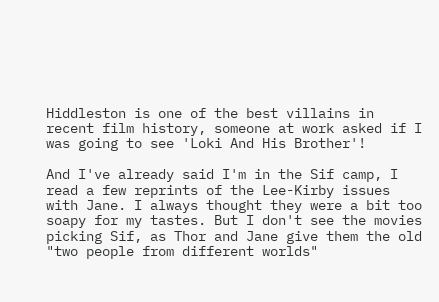Hiddleston is one of the best villains in recent film history, someone at work asked if I was going to see 'Loki And His Brother'!

And I've already said I'm in the Sif camp, I read a few reprints of the Lee-Kirby issues with Jane. I always thought they were a bit too soapy for my tastes. But I don't see the movies picking Sif, as Thor and Jane give them the old "two people from different worlds"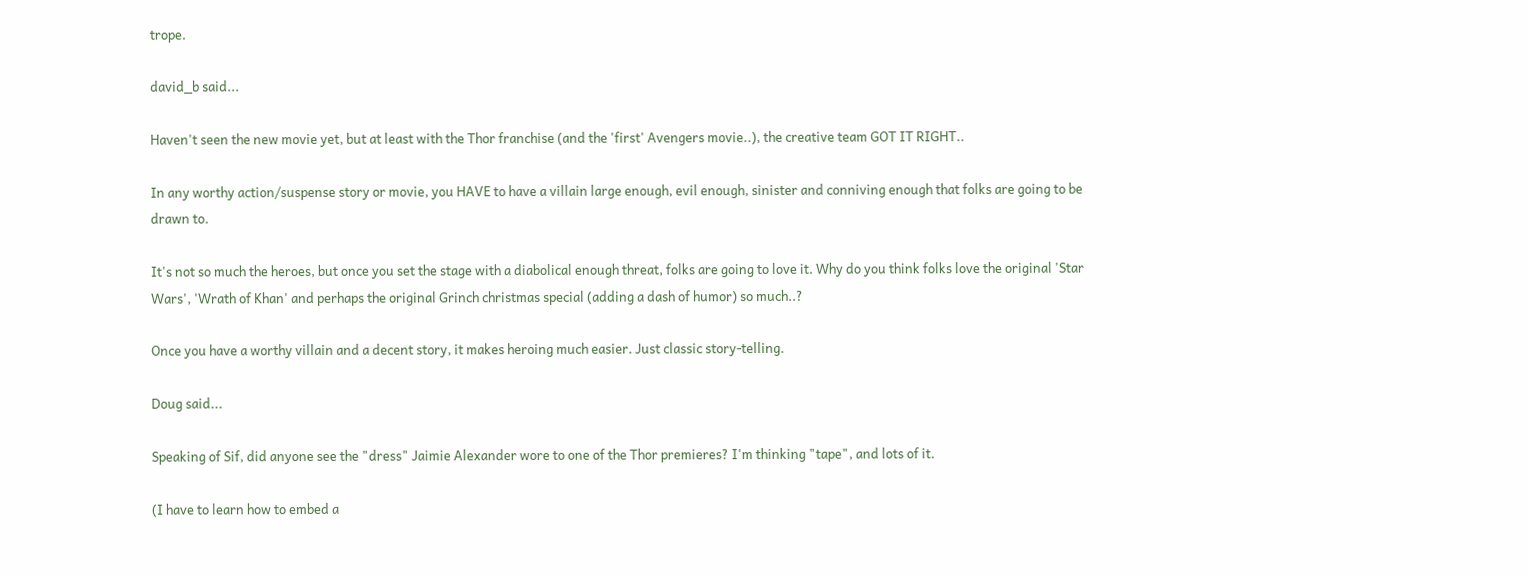trope.

david_b said...

Haven't seen the new movie yet, but at least with the Thor franchise (and the 'first' Avengers movie..), the creative team GOT IT RIGHT..

In any worthy action/suspense story or movie, you HAVE to have a villain large enough, evil enough, sinister and conniving enough that folks are going to be drawn to.

It's not so much the heroes, but once you set the stage with a diabolical enough threat, folks are going to love it. Why do you think folks love the original 'Star Wars', 'Wrath of Khan' and perhaps the original Grinch christmas special (adding a dash of humor) so much..?

Once you have a worthy villain and a decent story, it makes heroing much easier. Just classic story-telling.

Doug said...

Speaking of Sif, did anyone see the "dress" Jaimie Alexander wore to one of the Thor premieres? I'm thinking "tape", and lots of it.

(I have to learn how to embed a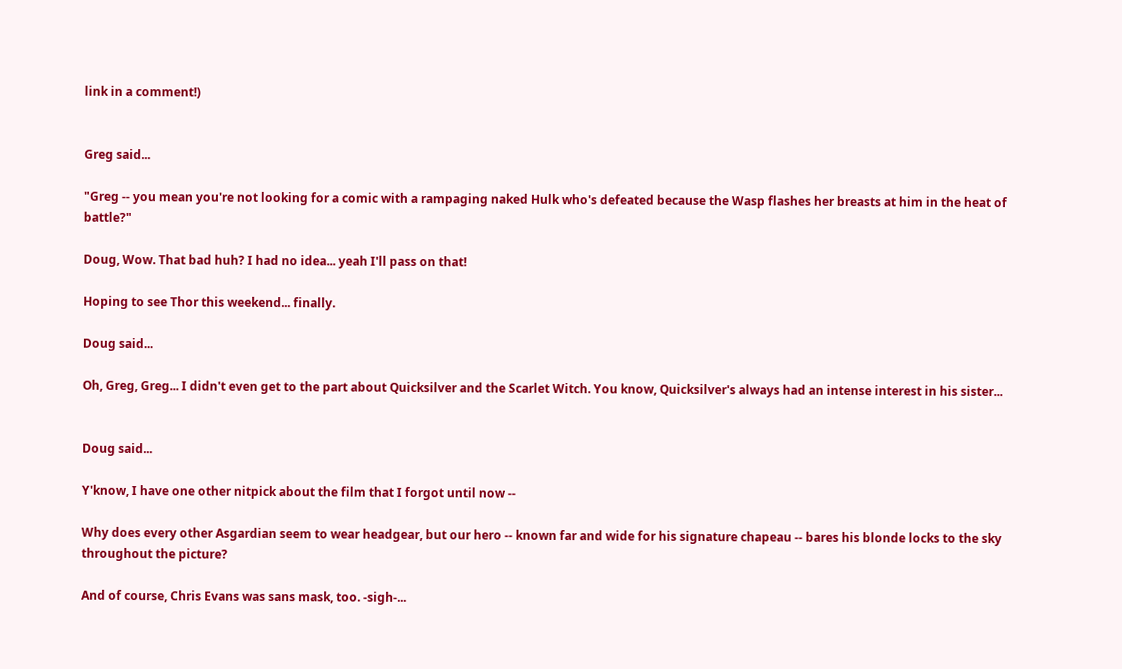link in a comment!)


Greg said...

"Greg -- you mean you're not looking for a comic with a rampaging naked Hulk who's defeated because the Wasp flashes her breasts at him in the heat of battle?"

Doug, Wow. That bad huh? I had no idea... yeah I'll pass on that!

Hoping to see Thor this weekend... finally.

Doug said...

Oh, Greg, Greg... I didn't even get to the part about Quicksilver and the Scarlet Witch. You know, Quicksilver's always had an intense interest in his sister...


Doug said...

Y'know, I have one other nitpick about the film that I forgot until now --

Why does every other Asgardian seem to wear headgear, but our hero -- known far and wide for his signature chapeau -- bares his blonde locks to the sky throughout the picture?

And of course, Chris Evans was sans mask, too. -sigh-...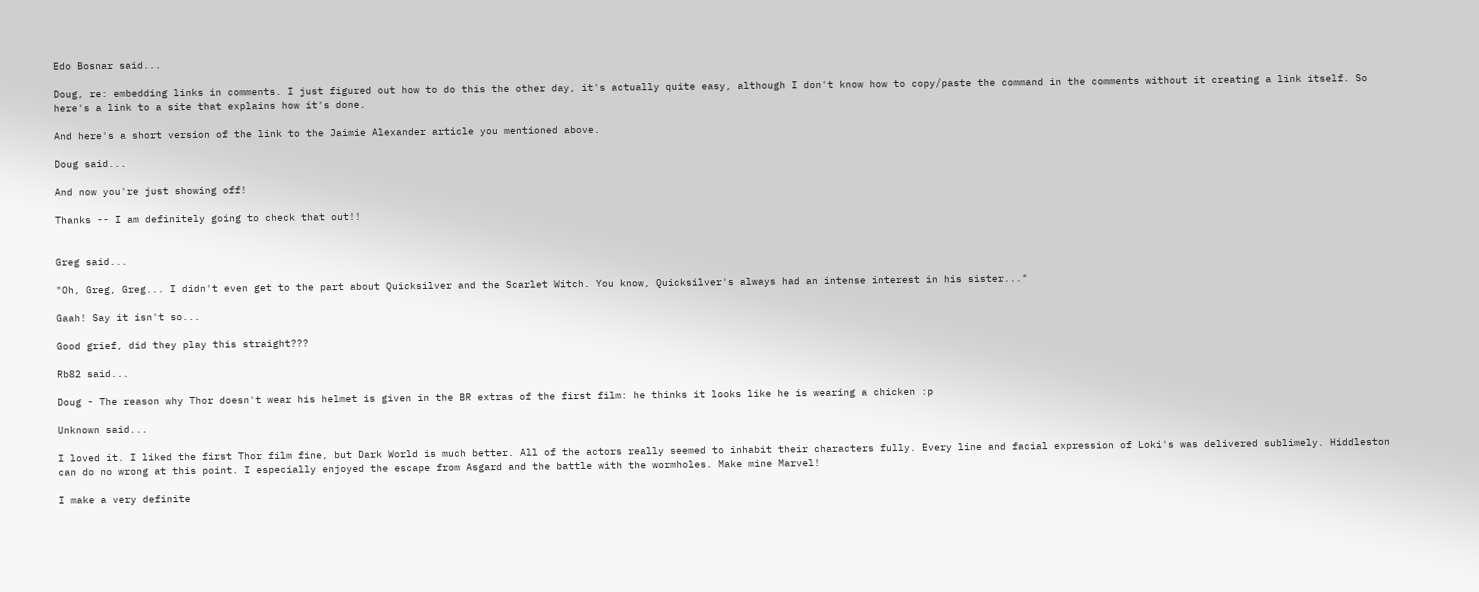Edo Bosnar said...

Doug, re: embedding links in comments. I just figured out how to do this the other day, it's actually quite easy, although I don't know how to copy/paste the command in the comments without it creating a link itself. So here's a link to a site that explains how it's done.

And here's a short version of the link to the Jaimie Alexander article you mentioned above.

Doug said...

And now you're just showing off!

Thanks -- I am definitely going to check that out!!


Greg said...

"Oh, Greg, Greg... I didn't even get to the part about Quicksilver and the Scarlet Witch. You know, Quicksilver's always had an intense interest in his sister..."

Gaah! Say it isn't so...

Good grief, did they play this straight???

Rb82 said...

Doug - The reason why Thor doesn't wear his helmet is given in the BR extras of the first film: he thinks it looks like he is wearing a chicken :p

Unknown said...

I loved it. I liked the first Thor film fine, but Dark World is much better. All of the actors really seemed to inhabit their characters fully. Every line and facial expression of Loki's was delivered sublimely. Hiddleston can do no wrong at this point. I especially enjoyed the escape from Asgard and the battle with the wormholes. Make mine Marvel!

I make a very definite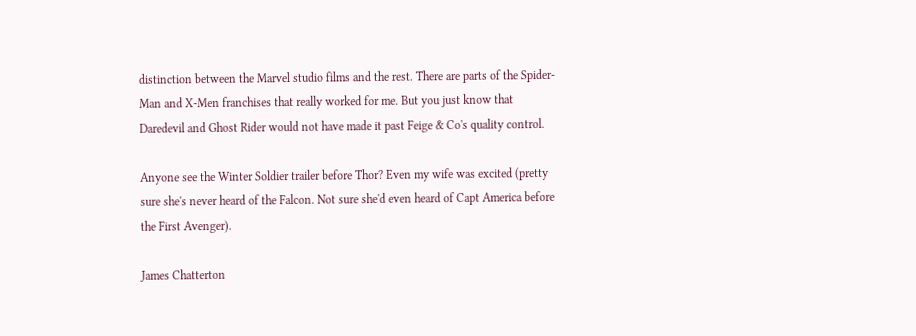distinction between the Marvel studio films and the rest. There are parts of the Spider-Man and X-Men franchises that really worked for me. But you just know that Daredevil and Ghost Rider would not have made it past Feige & Co's quality control.

Anyone see the Winter Soldier trailer before Thor? Even my wife was excited (pretty sure she's never heard of the Falcon. Not sure she'd even heard of Capt America before the First Avenger).

James Chatterton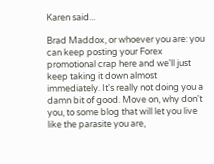Karen said...

Brad Maddox, or whoever you are: you can keep posting your Forex promotional crap here and we'll just keep taking it down almost immediately. It's really not doing you a damn bit of good. Move on, why don't you, to some blog that will let you live like the parasite you are,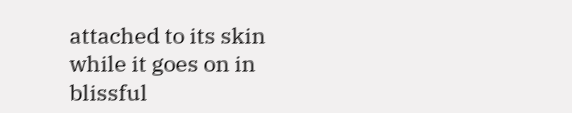attached to its skin while it goes on in blissful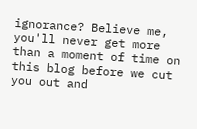ignorance? Believe me, you'll never get more than a moment of time on this blog before we cut you out and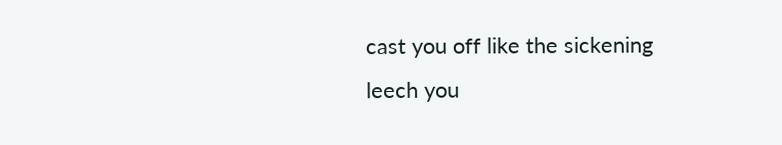cast you off like the sickening leech you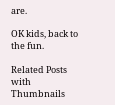are.

OK kids, back to the fun.

Related Posts with Thumbnails